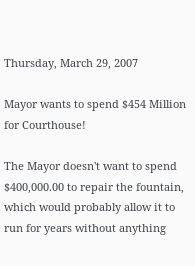Thursday, March 29, 2007

Mayor wants to spend $454 Million for Courthouse!

The Mayor doesn't want to spend $400,000.00 to repair the fountain, which would probably allow it to run for years without anything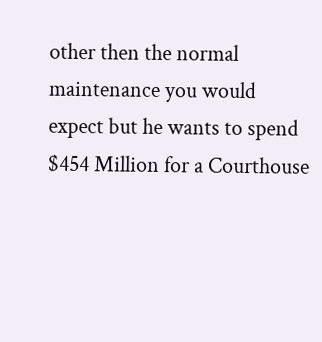other then the normal maintenance you would expect but he wants to spend $454 Million for a Courthouse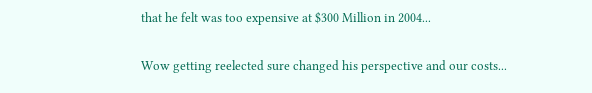that he felt was too expensive at $300 Million in 2004...

Wow getting reelected sure changed his perspective and our costs...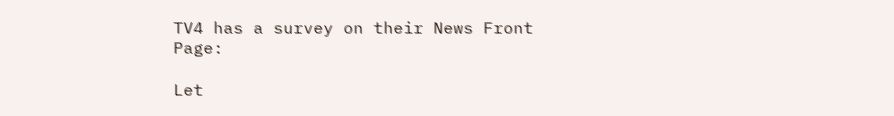TV4 has a survey on their News Front Page:

Let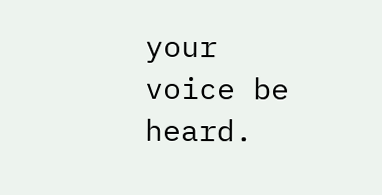your voice be heard.